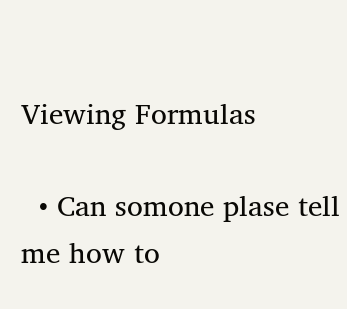Viewing Formulas

  • Can somone plase tell me how to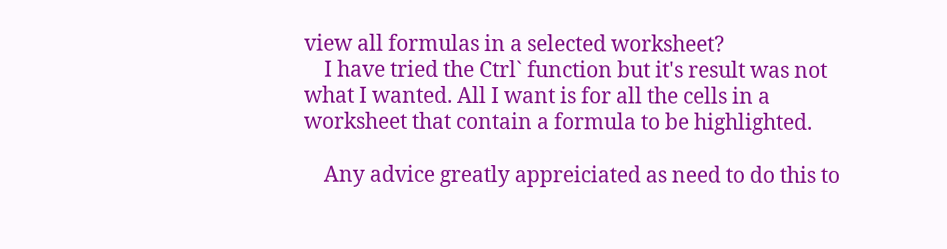view all formulas in a selected worksheet?
    I have tried the Ctrl` function but it's result was not what I wanted. All I want is for all the cells in a worksheet that contain a formula to be highlighted.

    Any advice greatly appreiciated as need to do this to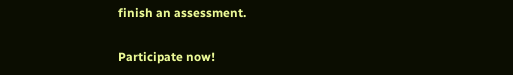finish an assessment.

Participate now!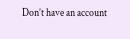Don’t have an account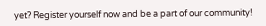yet? Register yourself now and be a part of our community!